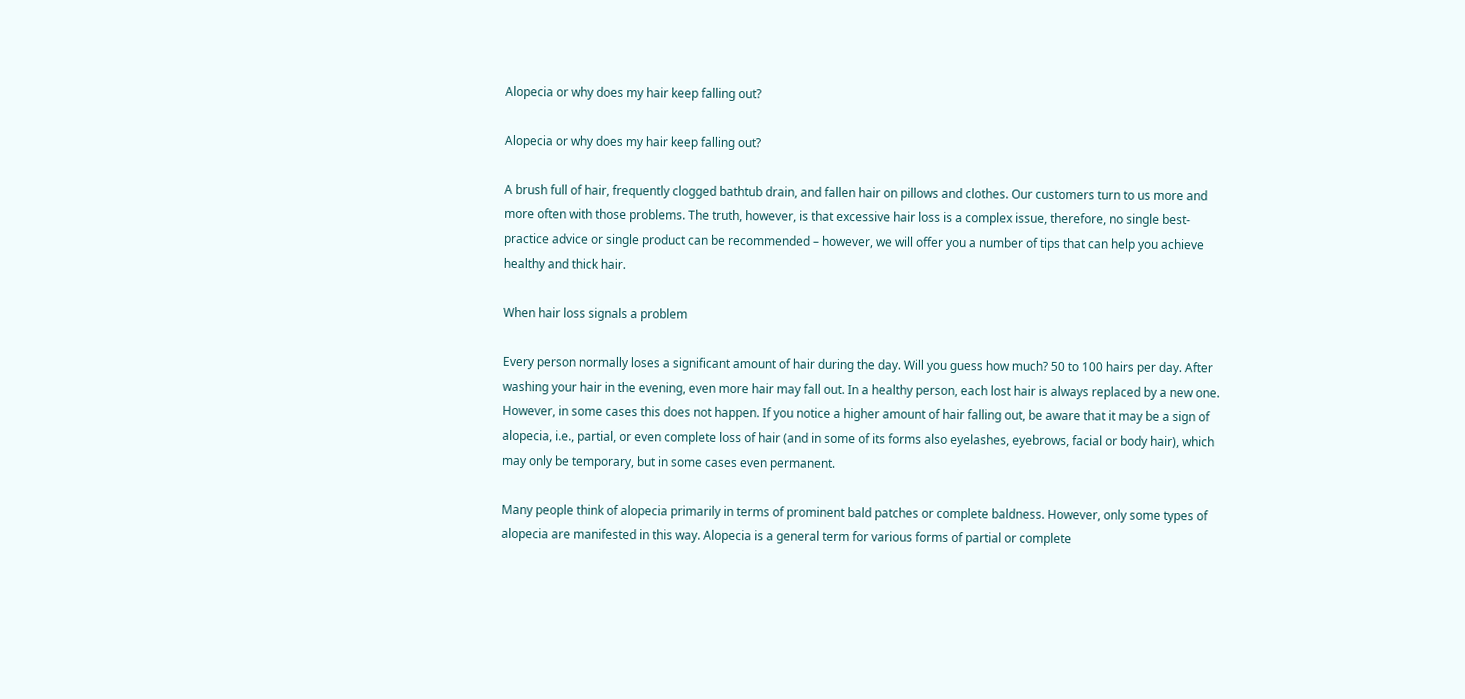Alopecia or why does my hair keep falling out?

Alopecia or why does my hair keep falling out?

A brush full of hair, frequently clogged bathtub drain, and fallen hair on pillows and clothes. Our customers turn to us more and more often with those problems. The truth, however, is that excessive hair loss is a complex issue, therefore, no single best-practice advice or single product can be recommended – however, we will offer you a number of tips that can help you achieve healthy and thick hair.

When hair loss signals a problem

Every person normally loses a significant amount of hair during the day. Will you guess how much? 50 to 100 hairs per day. After washing your hair in the evening, even more hair may fall out. In a healthy person, each lost hair is always replaced by a new one. However, in some cases this does not happen. If you notice a higher amount of hair falling out, be aware that it may be a sign of alopecia, i.e., partial, or even complete loss of hair (and in some of its forms also eyelashes, eyebrows, facial or body hair), which may only be temporary, but in some cases even permanent.

Many people think of alopecia primarily in terms of prominent bald patches or complete baldness. However, only some types of alopecia are manifested in this way. Alopecia is a general term for various forms of partial or complete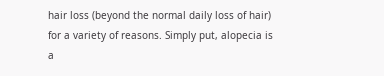hair loss (beyond the normal daily loss of hair) for a variety of reasons. Simply put, alopecia is a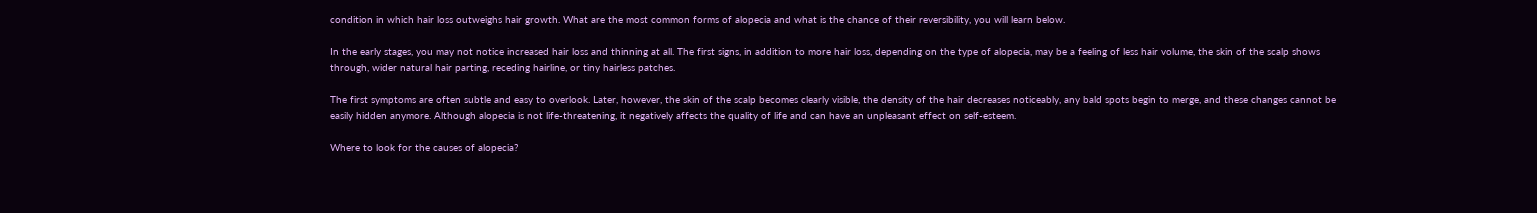condition in which hair loss outweighs hair growth. What are the most common forms of alopecia and what is the chance of their reversibility, you will learn below.

In the early stages, you may not notice increased hair loss and thinning at all. The first signs, in addition to more hair loss, depending on the type of alopecia, may be a feeling of less hair volume, the skin of the scalp shows through, wider natural hair parting, receding hairline, or tiny hairless patches.

The first symptoms are often subtle and easy to overlook. Later, however, the skin of the scalp becomes clearly visible, the density of the hair decreases noticeably, any bald spots begin to merge, and these changes cannot be easily hidden anymore. Although alopecia is not life-threatening, it negatively affects the quality of life and can have an unpleasant effect on self-esteem.

Where to look for the causes of alopecia?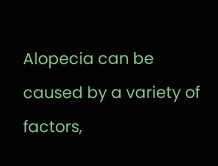Alopecia can be caused by a variety of factors,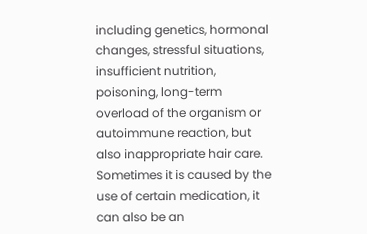including genetics, hormonal changes, stressful situations, insufficient nutrition, poisoning, long-term overload of the organism or autoimmune reaction, but also inappropriate hair care. Sometimes it is caused by the use of certain medication, it can also be an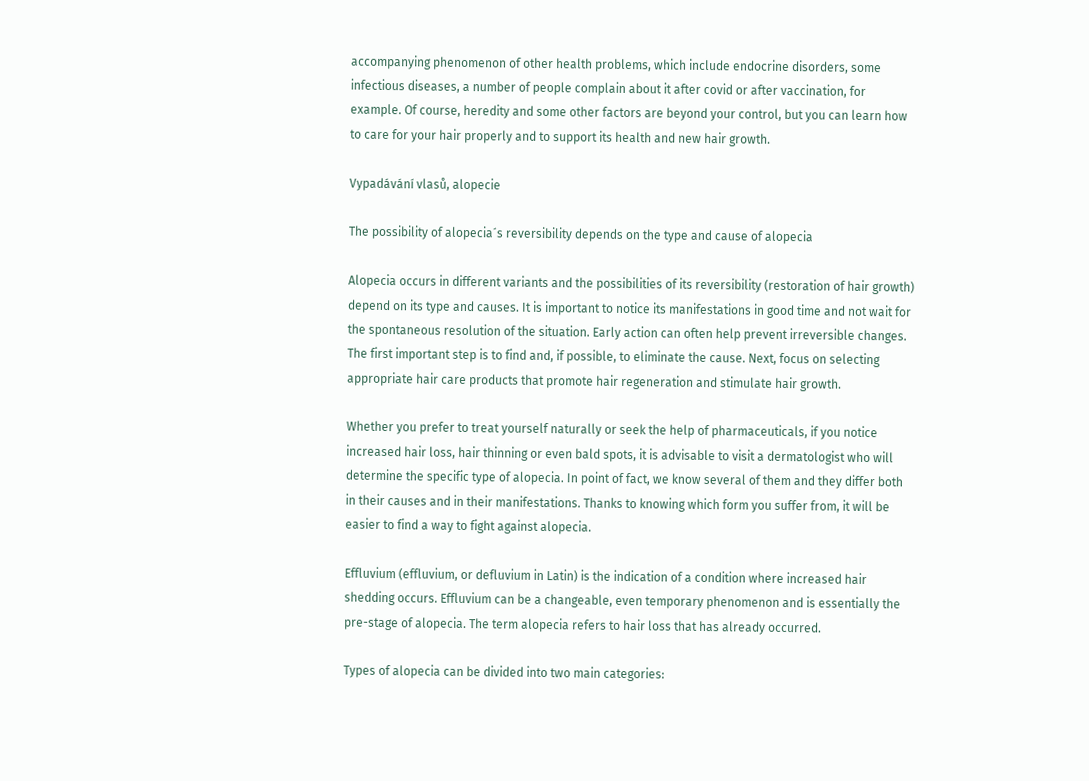accompanying phenomenon of other health problems, which include endocrine disorders, some infectious diseases, a number of people complain about it after covid or after vaccination, for example. Of course, heredity and some other factors are beyond your control, but you can learn how to care for your hair properly and to support its health and new hair growth.

Vypadávání vlasů, alopecie

The possibility of alopecia´s reversibility depends on the type and cause of alopecia

Alopecia occurs in different variants and the possibilities of its reversibility (restoration of hair growth) depend on its type and causes. It is important to notice its manifestations in good time and not wait for the spontaneous resolution of the situation. Early action can often help prevent irreversible changes. The first important step is to find and, if possible, to eliminate the cause. Next, focus on selecting appropriate hair care products that promote hair regeneration and stimulate hair growth.

Whether you prefer to treat yourself naturally or seek the help of pharmaceuticals, if you notice increased hair loss, hair thinning or even bald spots, it is advisable to visit a dermatologist who will determine the specific type of alopecia. In point of fact, we know several of them and they differ both in their causes and in their manifestations. Thanks to knowing which form you suffer from, it will be easier to find a way to fight against alopecia.

Effluvium (effluvium, or defluvium in Latin) is the indication of a condition where increased hair shedding occurs. Effluvium can be a changeable, even temporary phenomenon and is essentially the pre-stage of alopecia. The term alopecia refers to hair loss that has already occurred.

Types of alopecia can be divided into two main categories: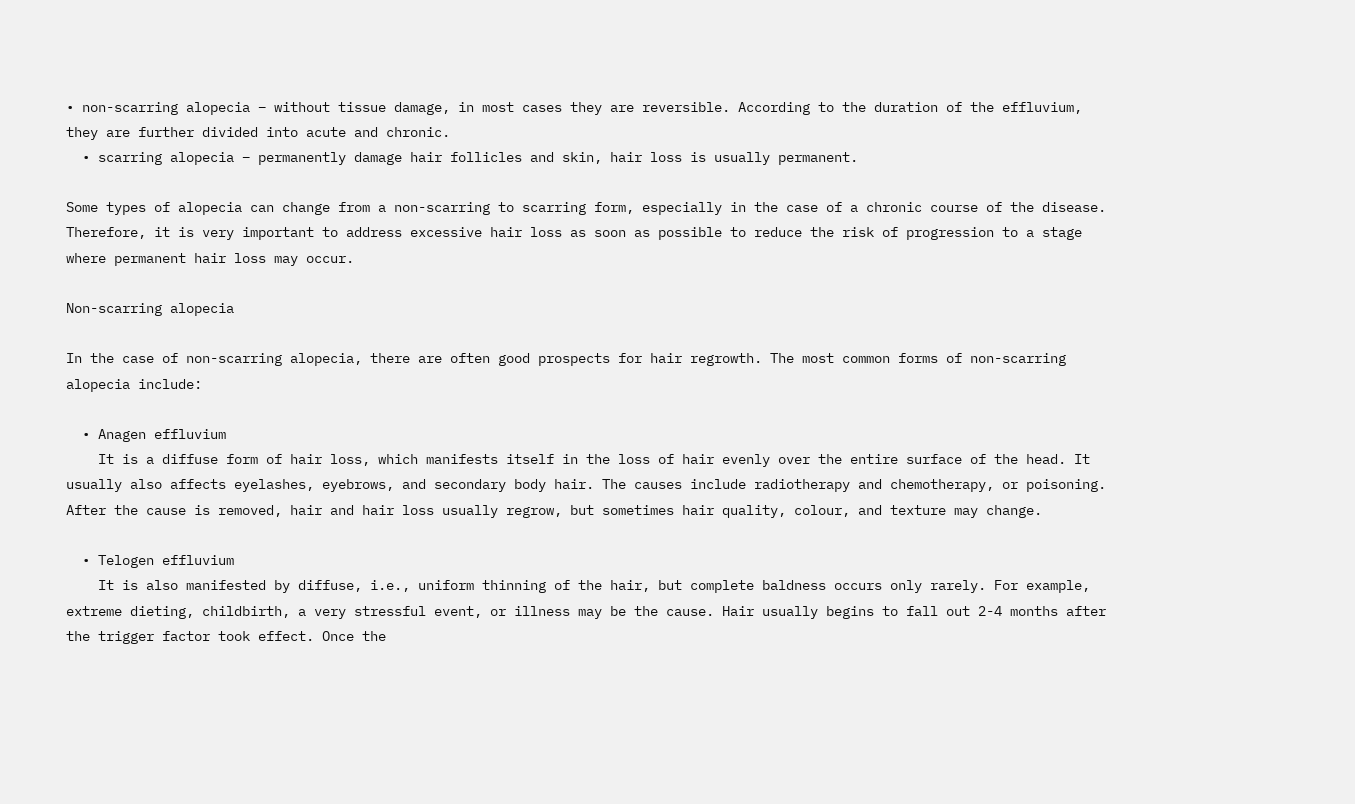• non-scarring alopecia – without tissue damage, in most cases they are reversible. According to the duration of the effluvium, they are further divided into acute and chronic.
  • scarring alopecia – permanently damage hair follicles and skin, hair loss is usually permanent.

Some types of alopecia can change from a non-scarring to scarring form, especially in the case of a chronic course of the disease. Therefore, it is very important to address excessive hair loss as soon as possible to reduce the risk of progression to a stage where permanent hair loss may occur.

Non-scarring alopecia

In the case of non-scarring alopecia, there are often good prospects for hair regrowth. The most common forms of non-scarring alopecia include:

  • Anagen effluvium
    It is a diffuse form of hair loss, which manifests itself in the loss of hair evenly over the entire surface of the head. It usually also affects eyelashes, eyebrows, and secondary body hair. The causes include radiotherapy and chemotherapy, or poisoning. After the cause is removed, hair and hair loss usually regrow, but sometimes hair quality, colour, and texture may change.

  • Telogen effluvium
    It is also manifested by diffuse, i.e., uniform thinning of the hair, but complete baldness occurs only rarely. For example, extreme dieting, childbirth, a very stressful event, or illness may be the cause. Hair usually begins to fall out 2-4 months after the trigger factor took effect. Once the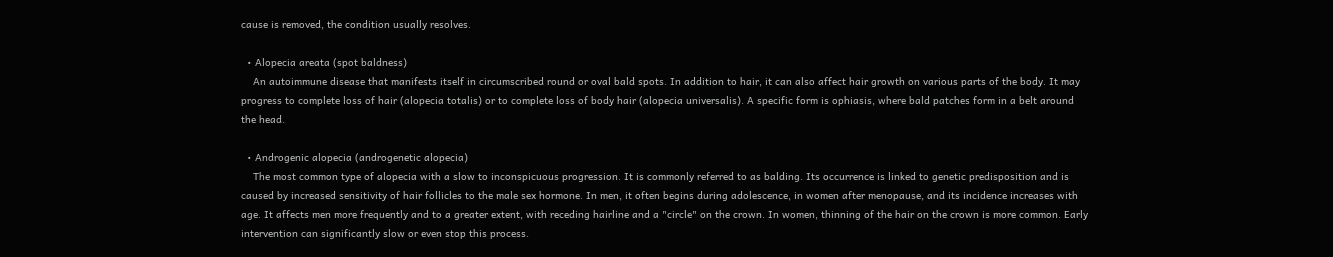cause is removed, the condition usually resolves.

  • Alopecia areata (spot baldness)
    An autoimmune disease that manifests itself in circumscribed round or oval bald spots. In addition to hair, it can also affect hair growth on various parts of the body. It may progress to complete loss of hair (alopecia totalis) or to complete loss of body hair (alopecia universalis). A specific form is ophiasis, where bald patches form in a belt around the head.

  • Androgenic alopecia (androgenetic alopecia)
    The most common type of alopecia with a slow to inconspicuous progression. It is commonly referred to as balding. Its occurrence is linked to genetic predisposition and is caused by increased sensitivity of hair follicles to the male sex hormone. In men, it often begins during adolescence, in women after menopause, and its incidence increases with age. It affects men more frequently and to a greater extent, with receding hairline and a "circle" on the crown. In women, thinning of the hair on the crown is more common. Early intervention can significantly slow or even stop this process.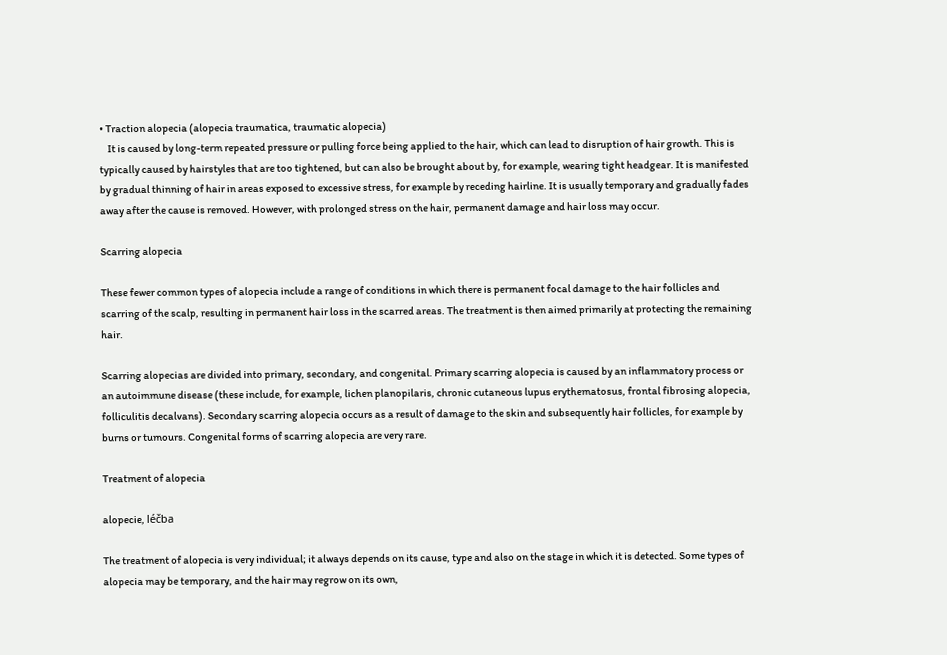• Traction alopecia (alopecia traumatica, traumatic alopecia)
    It is caused by long-term repeated pressure or pulling force being applied to the hair, which can lead to disruption of hair growth. This is typically caused by hairstyles that are too tightened, but can also be brought about by, for example, wearing tight headgear. It is manifested by gradual thinning of hair in areas exposed to excessive stress, for example by receding hairline. It is usually temporary and gradually fades away after the cause is removed. However, with prolonged stress on the hair, permanent damage and hair loss may occur.

Scarring alopecia

These fewer common types of alopecia include a range of conditions in which there is permanent focal damage to the hair follicles and scarring of the scalp, resulting in permanent hair loss in the scarred areas. The treatment is then aimed primarily at protecting the remaining hair.

Scarring alopecias are divided into primary, secondary, and congenital. Primary scarring alopecia is caused by an inflammatory process or an autoimmune disease (these include, for example, lichen planopilaris, chronic cutaneous lupus erythematosus, frontal fibrosing alopecia, folliculitis decalvans). Secondary scarring alopecia occurs as a result of damage to the skin and subsequently hair follicles, for example by burns or tumours. Congenital forms of scarring alopecia are very rare.

Treatment of alopecia

alopecie, léčba

The treatment of alopecia is very individual; it always depends on its cause, type and also on the stage in which it is detected. Some types of alopecia may be temporary, and the hair may regrow on its own,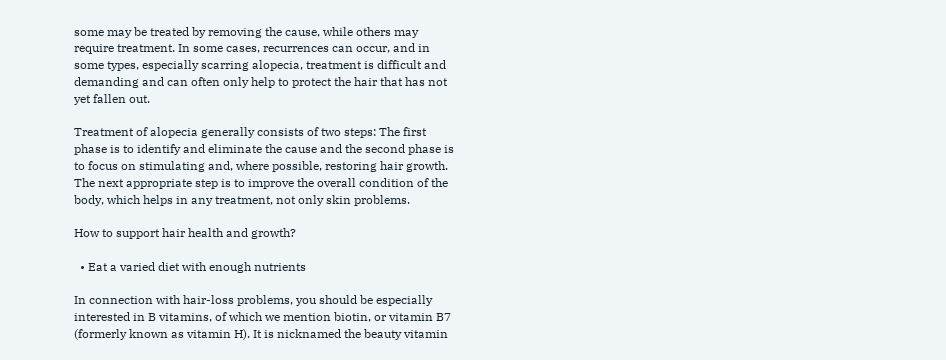some may be treated by removing the cause, while others may require treatment. In some cases, recurrences can occur, and in some types, especially scarring alopecia, treatment is difficult and demanding and can often only help to protect the hair that has not yet fallen out.

Treatment of alopecia generally consists of two steps: The first phase is to identify and eliminate the cause and the second phase is to focus on stimulating and, where possible, restoring hair growth. The next appropriate step is to improve the overall condition of the body, which helps in any treatment, not only skin problems.

How to support hair health and growth?

  • Eat a varied diet with enough nutrients

In connection with hair-loss problems, you should be especially interested in B vitamins, of which we mention biotin, or vitamin B7 (formerly known as vitamin H). It is nicknamed the beauty vitamin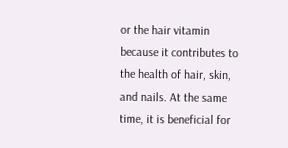or the hair vitamin because it contributes to the health of hair, skin, and nails. At the same time, it is beneficial for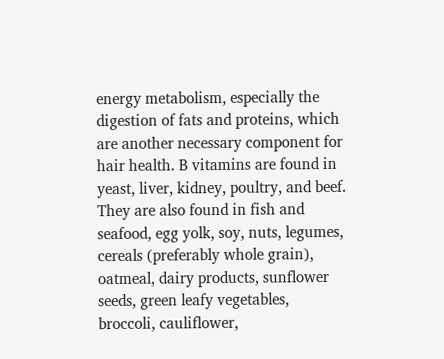energy metabolism, especially the digestion of fats and proteins, which are another necessary component for hair health. B vitamins are found in yeast, liver, kidney, poultry, and beef. They are also found in fish and seafood, egg yolk, soy, nuts, legumes, cereals (preferably whole grain), oatmeal, dairy products, sunflower seeds, green leafy vegetables, broccoli, cauliflower,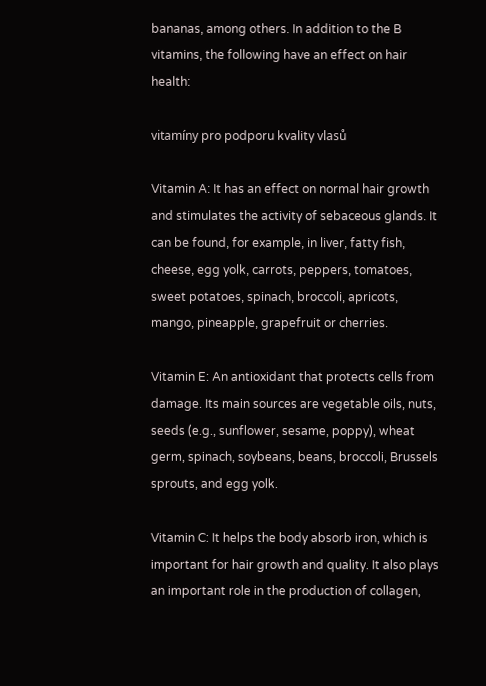bananas, among others. In addition to the B vitamins, the following have an effect on hair health:

vitamíny pro podporu kvality vlasů

Vitamin A: It has an effect on normal hair growth and stimulates the activity of sebaceous glands. It can be found, for example, in liver, fatty fish, cheese, egg yolk, carrots, peppers, tomatoes, sweet potatoes, spinach, broccoli, apricots, mango, pineapple, grapefruit or cherries.

Vitamin E: An antioxidant that protects cells from damage. Its main sources are vegetable oils, nuts, seeds (e.g., sunflower, sesame, poppy), wheat germ, spinach, soybeans, beans, broccoli, Brussels sprouts, and egg yolk.

Vitamin C: It helps the body absorb iron, which is important for hair growth and quality. It also plays an important role in the production of collagen,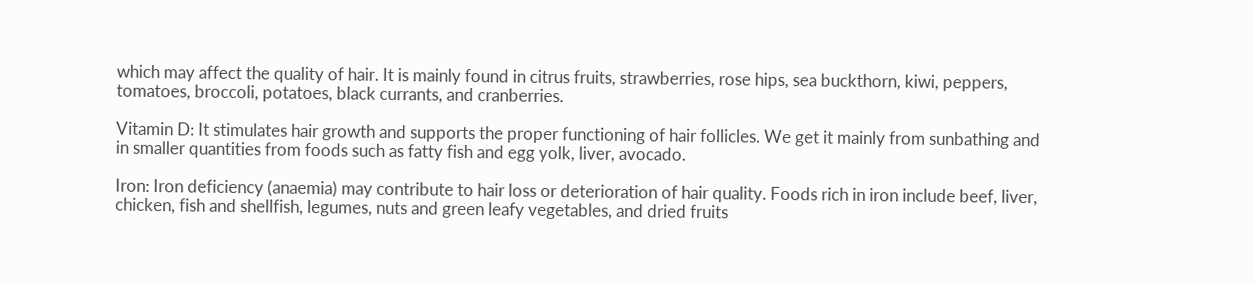which may affect the quality of hair. It is mainly found in citrus fruits, strawberries, rose hips, sea buckthorn, kiwi, peppers, tomatoes, broccoli, potatoes, black currants, and cranberries.

Vitamin D: It stimulates hair growth and supports the proper functioning of hair follicles. We get it mainly from sunbathing and in smaller quantities from foods such as fatty fish and egg yolk, liver, avocado.

Iron: Iron deficiency (anaemia) may contribute to hair loss or deterioration of hair quality. Foods rich in iron include beef, liver, chicken, fish and shellfish, legumes, nuts and green leafy vegetables, and dried fruits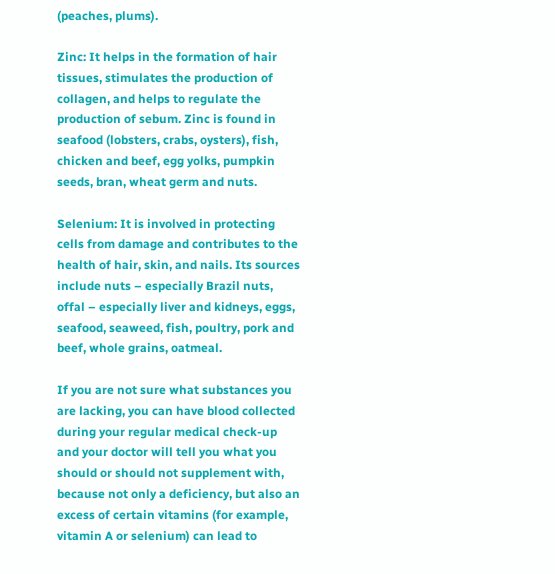(peaches, plums).

Zinc: It helps in the formation of hair tissues, stimulates the production of collagen, and helps to regulate the production of sebum. Zinc is found in seafood (lobsters, crabs, oysters), fish, chicken and beef, egg yolks, pumpkin seeds, bran, wheat germ and nuts.

Selenium: It is involved in protecting cells from damage and contributes to the health of hair, skin, and nails. Its sources include nuts – especially Brazil nuts, offal – especially liver and kidneys, eggs, seafood, seaweed, fish, poultry, pork and beef, whole grains, oatmeal.

If you are not sure what substances you are lacking, you can have blood collected during your regular medical check-up and your doctor will tell you what you should or should not supplement with, because not only a deficiency, but also an excess of certain vitamins (for example, vitamin A or selenium) can lead to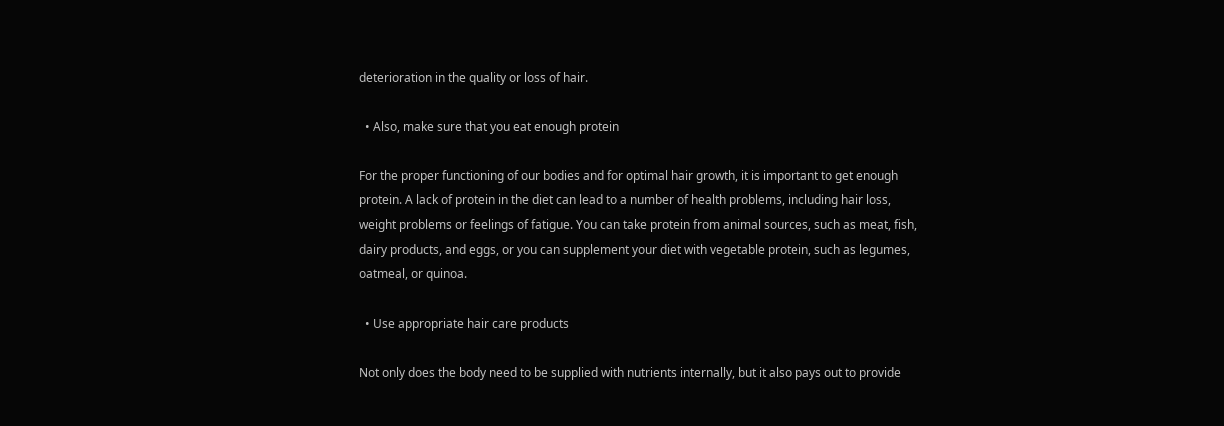deterioration in the quality or loss of hair.

  • Also, make sure that you eat enough protein

For the proper functioning of our bodies and for optimal hair growth, it is important to get enough protein. A lack of protein in the diet can lead to a number of health problems, including hair loss, weight problems or feelings of fatigue. You can take protein from animal sources, such as meat, fish, dairy products, and eggs, or you can supplement your diet with vegetable protein, such as legumes, oatmeal, or quinoa.

  • Use appropriate hair care products

Not only does the body need to be supplied with nutrients internally, but it also pays out to provide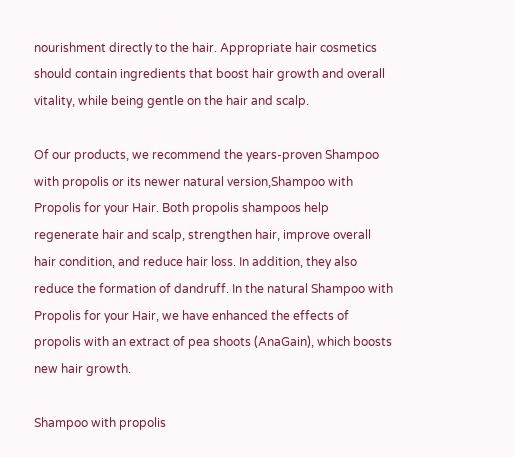nourishment directly to the hair. Appropriate hair cosmetics should contain ingredients that boost hair growth and overall vitality, while being gentle on the hair and scalp.

Of our products, we recommend the years-proven Shampoo with propolis or its newer natural version,Shampoo with Propolis for your Hair. Both propolis shampoos help regenerate hair and scalp, strengthen hair, improve overall hair condition, and reduce hair loss. In addition, they also reduce the formation of dandruff. In the natural Shampoo with Propolis for your Hair, we have enhanced the effects of propolis with an extract of pea shoots (AnaGain), which boosts new hair growth.

Shampoo with propolis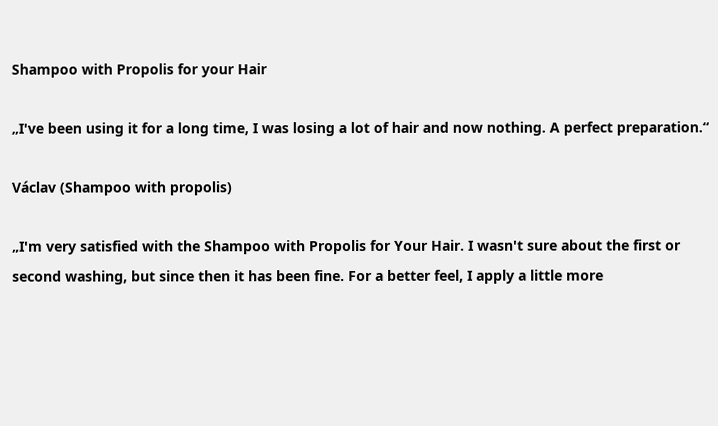Shampoo with Propolis for your Hair

„I've been using it for a long time, I was losing a lot of hair and now nothing. A perfect preparation.“

Václav (Shampoo with propolis)

„I'm very satisfied with the Shampoo with Propolis for Your Hair. I wasn't sure about the first or second washing, but since then it has been fine. For a better feel, I apply a little more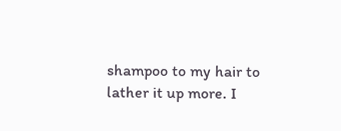shampoo to my hair to lather it up more. I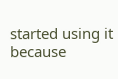started using it because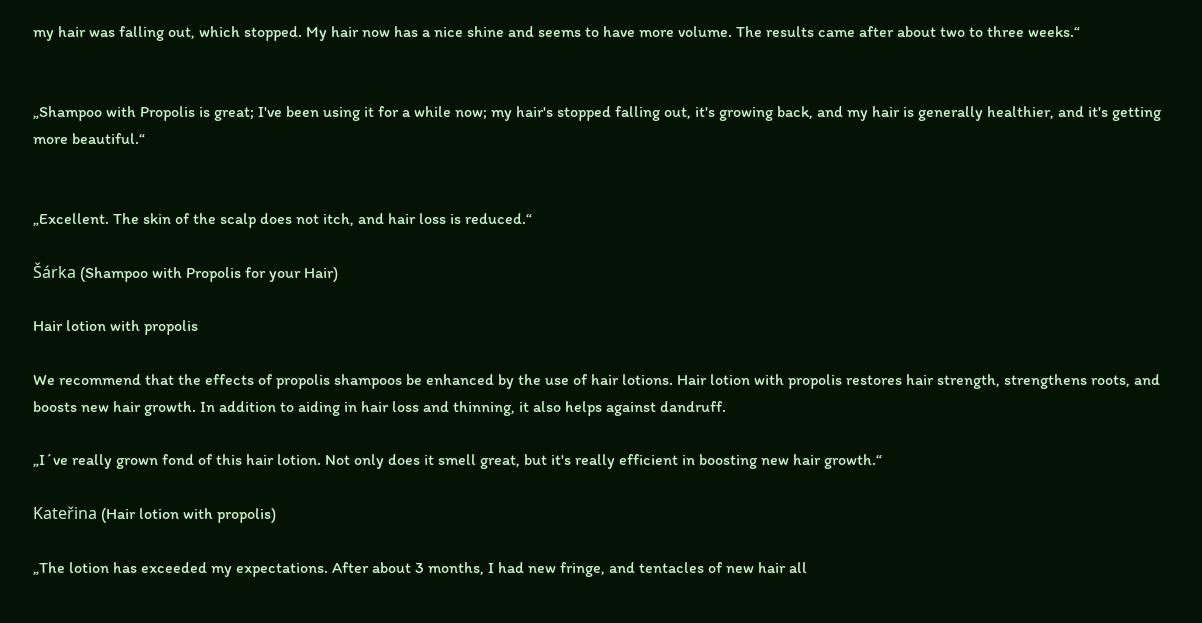my hair was falling out, which stopped. My hair now has a nice shine and seems to have more volume. The results came after about two to three weeks.“


„Shampoo with Propolis is great; I've been using it for a while now; my hair's stopped falling out, it's growing back, and my hair is generally healthier, and it's getting more beautiful.“


„Excellent. The skin of the scalp does not itch, and hair loss is reduced.“

Šárka (Shampoo with Propolis for your Hair)

Hair lotion with propolis

We recommend that the effects of propolis shampoos be enhanced by the use of hair lotions. Hair lotion with propolis restores hair strength, strengthens roots, and boosts new hair growth. In addition to aiding in hair loss and thinning, it also helps against dandruff.

„I´ve really grown fond of this hair lotion. Not only does it smell great, but it's really efficient in boosting new hair growth.“

Kateřina (Hair lotion with propolis)

„The lotion has exceeded my expectations. After about 3 months, I had new fringe, and tentacles of new hair all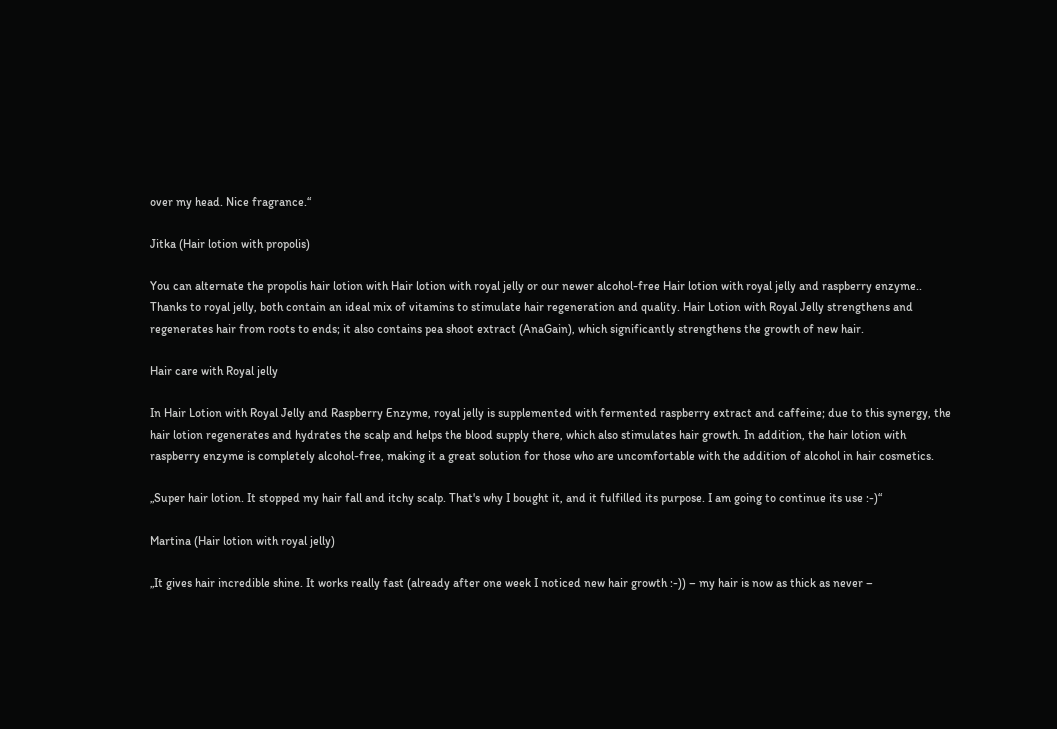over my head. Nice fragrance.“

Jitka (Hair lotion with propolis)

You can alternate the propolis hair lotion with Hair lotion with royal jelly or our newer alcohol-free Hair lotion with royal jelly and raspberry enzyme.. Thanks to royal jelly, both contain an ideal mix of vitamins to stimulate hair regeneration and quality. Hair Lotion with Royal Jelly strengthens and regenerates hair from roots to ends; it also contains pea shoot extract (AnaGain), which significantly strengthens the growth of new hair.

Hair care with Royal jelly

In Hair Lotion with Royal Jelly and Raspberry Enzyme, royal jelly is supplemented with fermented raspberry extract and caffeine; due to this synergy, the hair lotion regenerates and hydrates the scalp and helps the blood supply there, which also stimulates hair growth. In addition, the hair lotion with raspberry enzyme is completely alcohol-free, making it a great solution for those who are uncomfortable with the addition of alcohol in hair cosmetics.

„Super hair lotion. It stopped my hair fall and itchy scalp. That's why I bought it, and it fulfilled its purpose. I am going to continue its use :-)“

Martina (Hair lotion with royal jelly)

„It gives hair incredible shine. It works really fast (already after one week I noticed new hair growth :-)) – my hair is now as thick as never –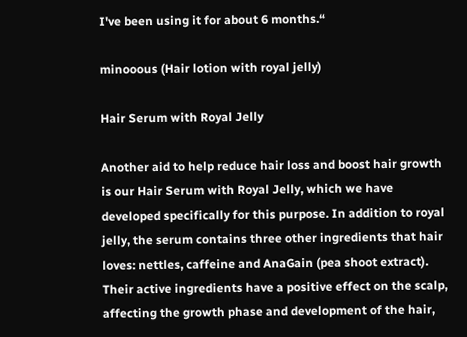I've been using it for about 6 months.“

minooous (Hair lotion with royal jelly)

Hair Serum with Royal Jelly

Another aid to help reduce hair loss and boost hair growth is our Hair Serum with Royal Jelly, which we have developed specifically for this purpose. In addition to royal jelly, the serum contains three other ingredients that hair loves: nettles, caffeine and AnaGain (pea shoot extract). Their active ingredients have a positive effect on the scalp, affecting the growth phase and development of the hair,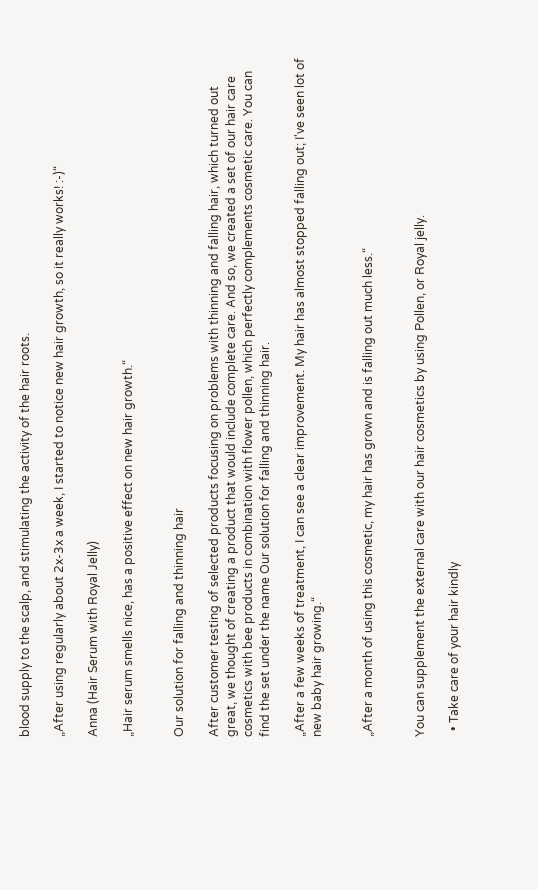blood supply to the scalp, and stimulating the activity of the hair roots.

„After using regularly about 2x-3x a week, I started to notice new hair growth, so it really works! :-)“

Anna (Hair Serum with Royal Jelly)

„Hair serum smells nice, has a positive effect on new hair growth.“


Our solution for falling and thinning hair

After customer testing of selected products focusing on problems with thinning and falling hair, which turned out great, we thought of creating a product that would include complete care. And so, we created a set of our hair care cosmetics with bee products in combination with flower pollen, which perfectly complements cosmetic care. You can find the set under the name Our solution for falling and thinning hair.

„After a few weeks of treatment, I can see a clear improvement. My hair has almost stopped falling out; I've seen lot of new baby hair growing.“


„After a month of using this cosmetic, my hair has grown and is falling out much less.“


You can supplement the external care with our hair cosmetics by using Pollen, or Royal jelly.

  • Take care of your hair kindly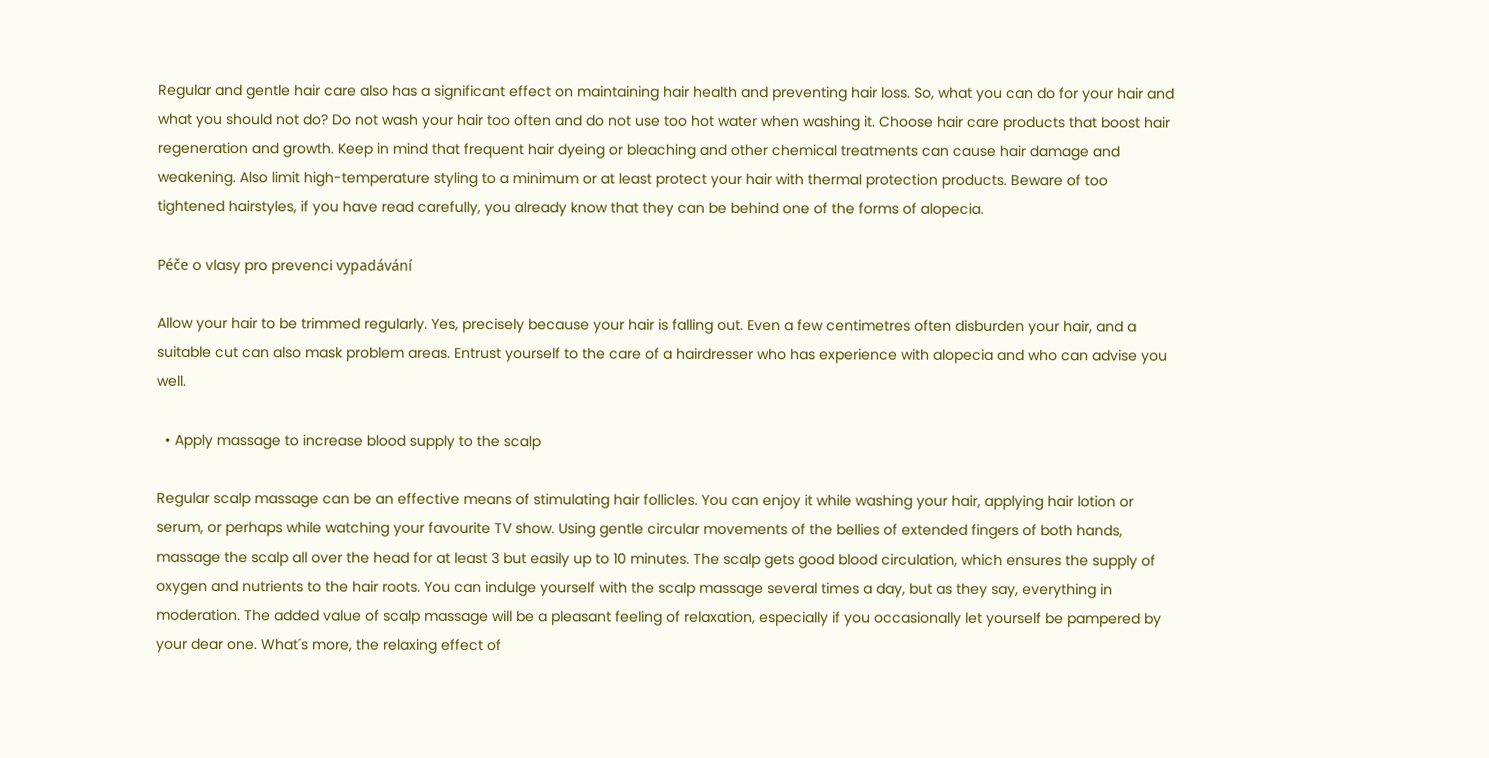Regular and gentle hair care also has a significant effect on maintaining hair health and preventing hair loss. So, what you can do for your hair and what you should not do? Do not wash your hair too often and do not use too hot water when washing it. Choose hair care products that boost hair regeneration and growth. Keep in mind that frequent hair dyeing or bleaching and other chemical treatments can cause hair damage and weakening. Also limit high-temperature styling to a minimum or at least protect your hair with thermal protection products. Beware of too tightened hairstyles, if you have read carefully, you already know that they can be behind one of the forms of alopecia.

Péče o vlasy pro prevenci vypadávání

Allow your hair to be trimmed regularly. Yes, precisely because your hair is falling out. Even a few centimetres often disburden your hair, and a suitable cut can also mask problem areas. Entrust yourself to the care of a hairdresser who has experience with alopecia and who can advise you well.

  • Apply massage to increase blood supply to the scalp

Regular scalp massage can be an effective means of stimulating hair follicles. You can enjoy it while washing your hair, applying hair lotion or serum, or perhaps while watching your favourite TV show. Using gentle circular movements of the bellies of extended fingers of both hands, massage the scalp all over the head for at least 3 but easily up to 10 minutes. The scalp gets good blood circulation, which ensures the supply of oxygen and nutrients to the hair roots. You can indulge yourself with the scalp massage several times a day, but as they say, everything in moderation. The added value of scalp massage will be a pleasant feeling of relaxation, especially if you occasionally let yourself be pampered by your dear one. What´s more, the relaxing effect of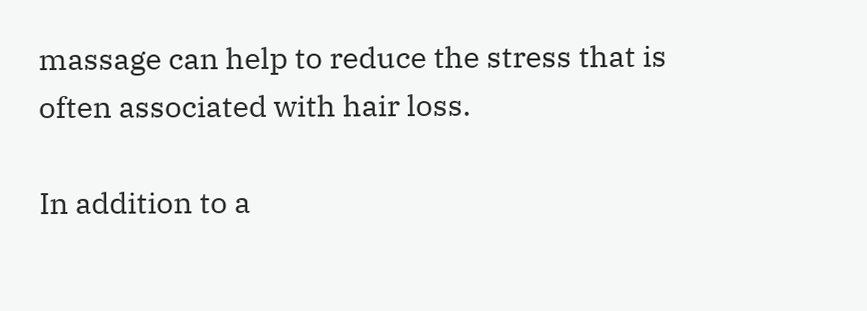massage can help to reduce the stress that is often associated with hair loss.

In addition to a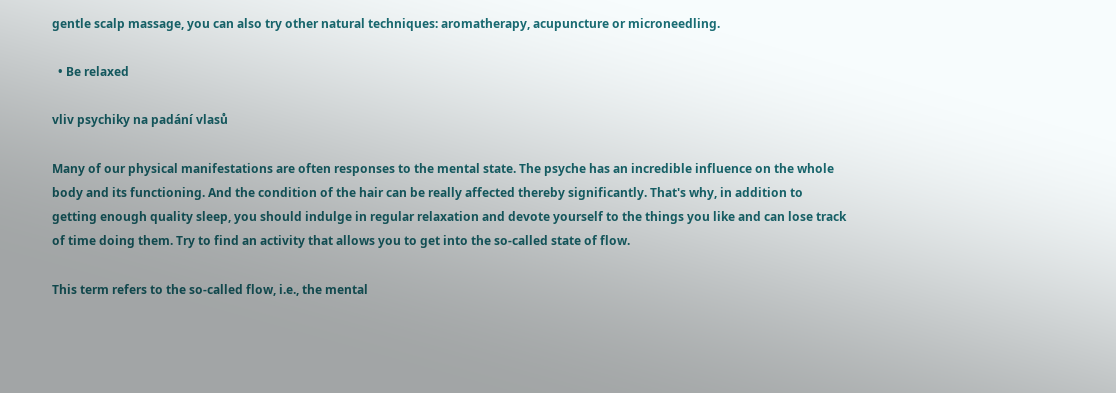gentle scalp massage, you can also try other natural techniques: aromatherapy, acupuncture or microneedling.

  • Be relaxed

vliv psychiky na padání vlasů

Many of our physical manifestations are often responses to the mental state. The psyche has an incredible influence on the whole body and its functioning. And the condition of the hair can be really affected thereby significantly. That's why, in addition to getting enough quality sleep, you should indulge in regular relaxation and devote yourself to the things you like and can lose track of time doing them. Try to find an activity that allows you to get into the so-called state of flow.

This term refers to the so-called flow, i.e., the mental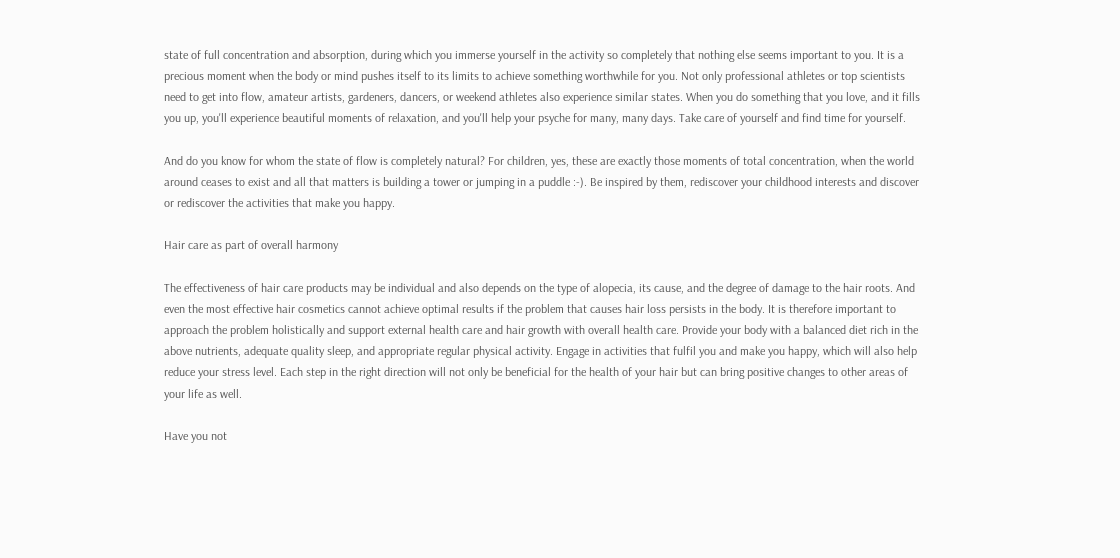state of full concentration and absorption, during which you immerse yourself in the activity so completely that nothing else seems important to you. It is a precious moment when the body or mind pushes itself to its limits to achieve something worthwhile for you. Not only professional athletes or top scientists need to get into flow, amateur artists, gardeners, dancers, or weekend athletes also experience similar states. When you do something that you love, and it fills you up, you'll experience beautiful moments of relaxation, and you'll help your psyche for many, many days. Take care of yourself and find time for yourself.

And do you know for whom the state of flow is completely natural? For children, yes, these are exactly those moments of total concentration, when the world around ceases to exist and all that matters is building a tower or jumping in a puddle :-). Be inspired by them, rediscover your childhood interests and discover or rediscover the activities that make you happy.

Hair care as part of overall harmony

The effectiveness of hair care products may be individual and also depends on the type of alopecia, its cause, and the degree of damage to the hair roots. And even the most effective hair cosmetics cannot achieve optimal results if the problem that causes hair loss persists in the body. It is therefore important to approach the problem holistically and support external health care and hair growth with overall health care. Provide your body with a balanced diet rich in the above nutrients, adequate quality sleep, and appropriate regular physical activity. Engage in activities that fulfil you and make you happy, which will also help reduce your stress level. Each step in the right direction will not only be beneficial for the health of your hair but can bring positive changes to other areas of your life as well.

Have you not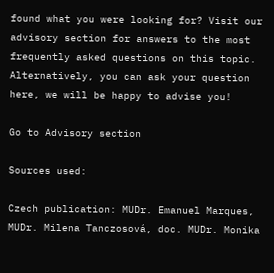found what you were looking for? Visit our advisory section for answers to the most frequently asked questions on this topic.
Alternatively, you can ask your question here, we will be happy to advise you!

Go to Advisory section

Sources used:

Czech publication: MUDr. Emanuel Marques, MUDr. Milena Tanczosová, doc. MUDr. Monika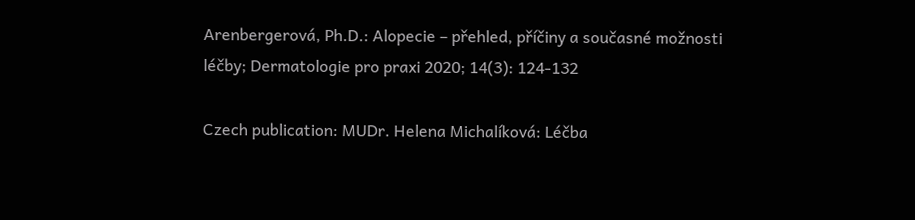Arenbergerová, Ph.D.: Alopecie – přehled, příčiny a současné možnosti léčby; Dermatologie pro praxi 2020; 14(3): 124-132

Czech publication: MUDr. Helena Michalíková: Léčba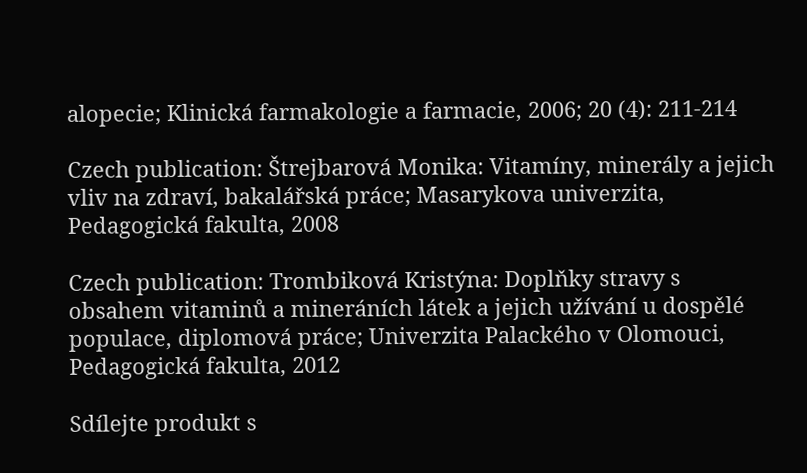alopecie; Klinická farmakologie a farmacie, 2006; 20 (4): 211-214

Czech publication: Štrejbarová Monika: Vitamíny, minerály a jejich vliv na zdraví, bakalářská práce; Masarykova univerzita, Pedagogická fakulta, 2008

Czech publication: Trombiková Kristýna: Doplňky stravy s obsahem vitaminů a mineráních látek a jejich užívání u dospělé populace, diplomová práce; Univerzita Palackého v Olomouci, Pedagogická fakulta, 2012

Sdílejte produkt s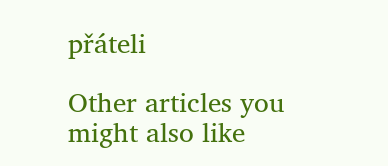přáteli

Other articles you might also like